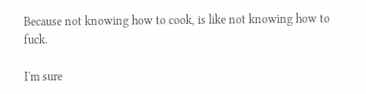Because not knowing how to cook, is like not knowing how to fuck.

I'm sure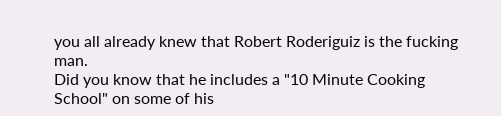you all already knew that Robert Roderiguiz is the fucking man.
Did you know that he includes a "10 Minute Cooking School" on some of his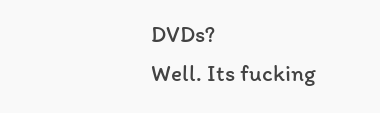DVDs?
Well. Its fucking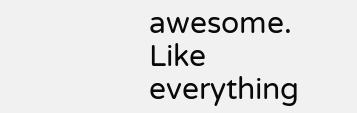awesome. Like everything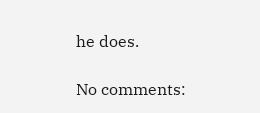he does.

No comments: